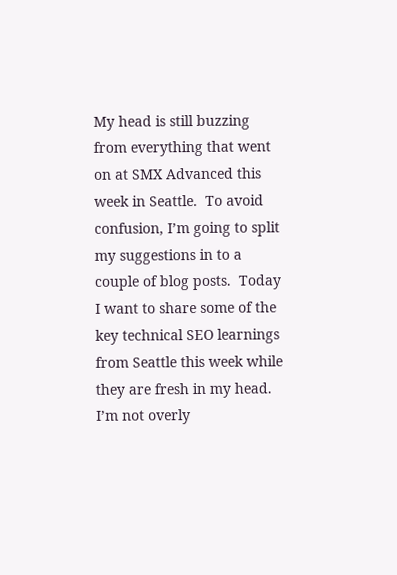My head is still buzzing from everything that went on at SMX Advanced this week in Seattle.  To avoid confusion, I’m going to split my suggestions in to a couple of blog posts.  Today I want to share some of the key technical SEO learnings from Seattle this week while they are fresh in my head. I’m not overly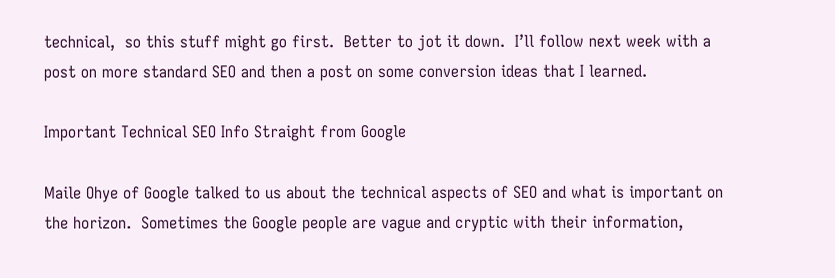technical,  so this stuff might go first.  Better to jot it down.  I’ll follow next week with a post on more standard SEO and then a post on some conversion ideas that I learned.

Important Technical SEO Info Straight from Google

Maile Ohye of Google talked to us about the technical aspects of SEO and what is important on the horizon.  Sometimes the Google people are vague and cryptic with their information,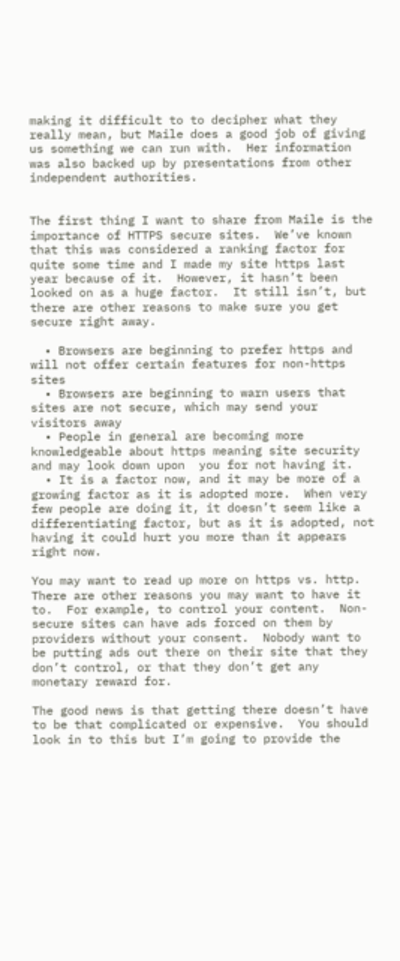making it difficult to to decipher what they really mean, but Maile does a good job of giving us something we can run with.  Her information was also backed up by presentations from other independent authorities.


The first thing I want to share from Maile is the importance of HTTPS secure sites.  We’ve known that this was considered a ranking factor for quite some time and I made my site https last  year because of it.  However, it hasn’t been looked on as a huge factor.  It still isn’t, but there are other reasons to make sure you get secure right away.

  • Browsers are beginning to prefer https and will not offer certain features for non-https sites
  • Browsers are beginning to warn users that sites are not secure, which may send your visitors away
  • People in general are becoming more knowledgeable about https meaning site security and may look down upon  you for not having it.
  • It is a factor now, and it may be more of a growing factor as it is adopted more.  When very few people are doing it, it doesn’t seem like a differentiating factor, but as it is adopted, not having it could hurt you more than it appears right now.

You may want to read up more on https vs. http.  There are other reasons you may want to have it to.  For example, to control your content.  Non-secure sites can have ads forced on them by providers without your consent.  Nobody want to be putting ads out there on their site that they don’t control, or that they don’t get any monetary reward for.

The good news is that getting there doesn’t have to be that complicated or expensive.  You should look in to this but I’m going to provide the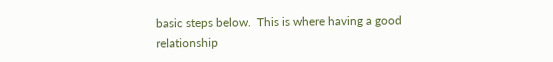basic steps below.  This is where having a good relationship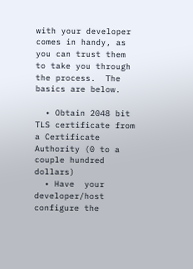with your developer comes in handy, as you can trust them to take you through the process.  The basics are below.

  • Obtain 2048 bit TLS certificate from a Certificate Authority (0 to a couple hundred dollars)
  • Have  your developer/host configure the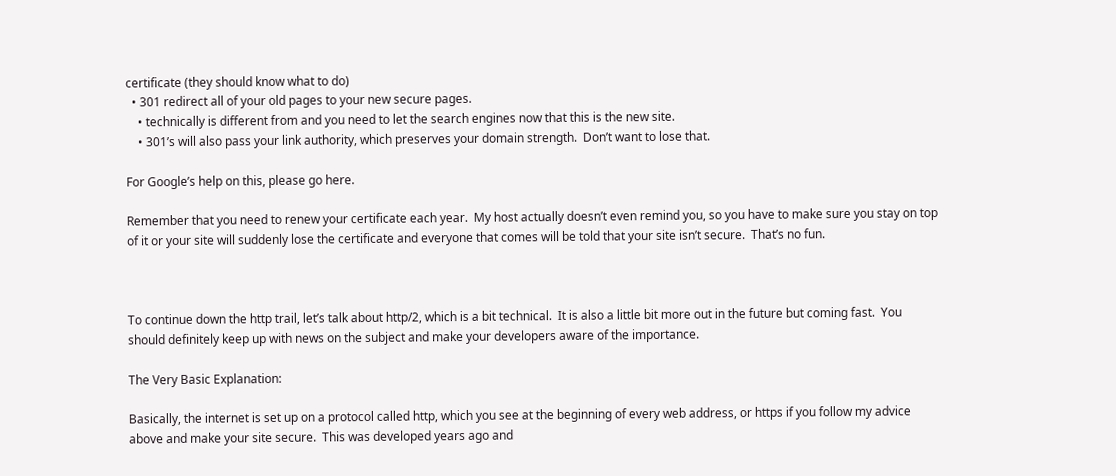certificate (they should know what to do)
  • 301 redirect all of your old pages to your new secure pages.
    • technically is different from and you need to let the search engines now that this is the new site.
    • 301’s will also pass your link authority, which preserves your domain strength.  Don’t want to lose that.

For Google’s help on this, please go here.

Remember that you need to renew your certificate each year.  My host actually doesn’t even remind you, so you have to make sure you stay on top of it or your site will suddenly lose the certificate and everyone that comes will be told that your site isn’t secure.  That’s no fun.



To continue down the http trail, let’s talk about http/2, which is a bit technical.  It is also a little bit more out in the future but coming fast.  You should definitely keep up with news on the subject and make your developers aware of the importance.

The Very Basic Explanation:

Basically, the internet is set up on a protocol called http, which you see at the beginning of every web address, or https if you follow my advice above and make your site secure.  This was developed years ago and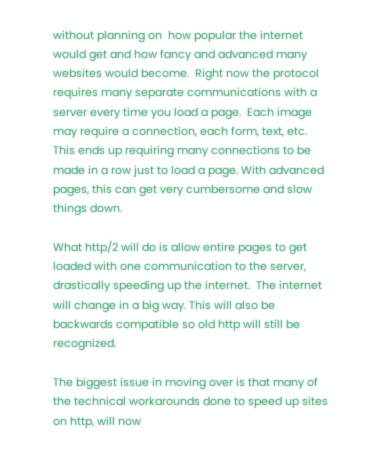without planning on  how popular the internet would get and how fancy and advanced many websites would become.  Right now the protocol requires many separate communications with a server every time you load a page.  Each image may require a connection, each form, text, etc.  This ends up requiring many connections to be made in a row just to load a page. With advanced pages, this can get very cumbersome and slow things down.

What http/2 will do is allow entire pages to get loaded with one communication to the server, drastically speeding up the internet.  The internet will change in a big way. This will also be backwards compatible so old http will still be recognized.

The biggest issue in moving over is that many of the technical workarounds done to speed up sites on http, will now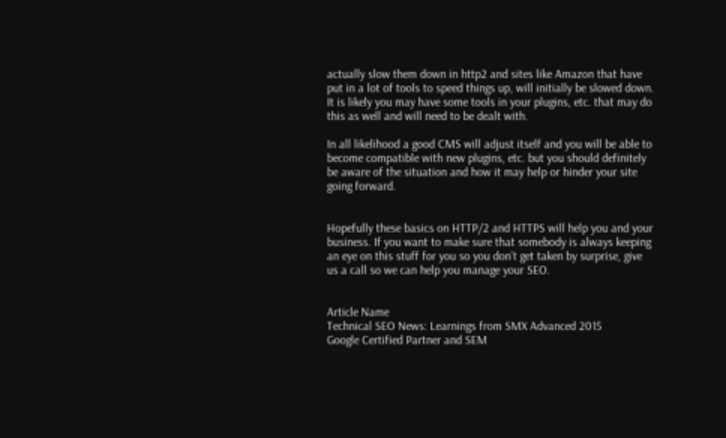actually slow them down in http2 and sites like Amazon that have put in a lot of tools to speed things up, will initially be slowed down.  It is likely you may have some tools in your plugins, etc. that may do this as well and will need to be dealt with.

In all likelihood a good CMS will adjust itself and you will be able to become compatible with new plugins, etc. but you should definitely be aware of the situation and how it may help or hinder your site going forward.


Hopefully these basics on HTTP/2 and HTTPS will help you and your business. If you want to make sure that somebody is always keeping an eye on this stuff for you so you don’t get taken by surprise, give us a call so we can help you manage your SEO.


Article Name
Technical SEO News: Learnings from SMX Advanced 2015
Google Certified Partner and SEM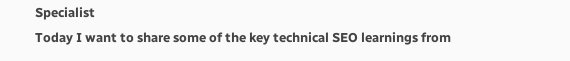Specialist
Today I want to share some of the key technical SEO learnings from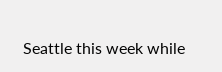Seattle this week while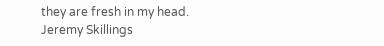they are fresh in my head.
Jeremy Skillings